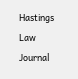Hastings Law Journal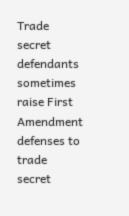Trade secret defendants sometimes raise First Amendment defenses to trade secret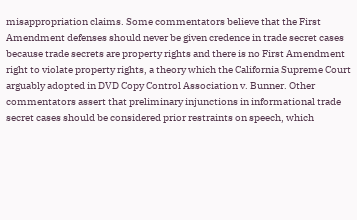misappropriation claims. Some commentators believe that the First Amendment defenses should never be given credence in trade secret cases because trade secrets are property rights and there is no First Amendment right to violate property rights, a theory which the California Supreme Court arguably adopted in DVD Copy Control Association v. Bunner. Other commentators assert that preliminary injunctions in informational trade secret cases should be considered prior restraints on speech, which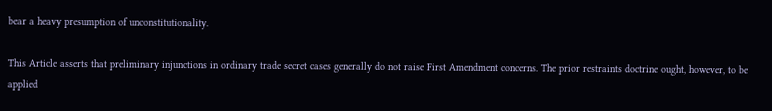bear a heavy presumption of unconstitutionality.

This Article asserts that preliminary injunctions in ordinary trade secret cases generally do not raise First Amendment concerns. The prior restraints doctrine ought, however, to be applied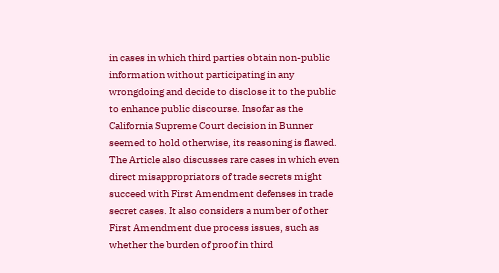in cases in which third parties obtain non-public information without participating in any wrongdoing and decide to disclose it to the public to enhance public discourse. Insofar as the California Supreme Court decision in Bunner seemed to hold otherwise, its reasoning is flawed. The Article also discusses rare cases in which even direct misappropriators of trade secrets might succeed with First Amendment defenses in trade secret cases. It also considers a number of other First Amendment due process issues, such as whether the burden of proof in third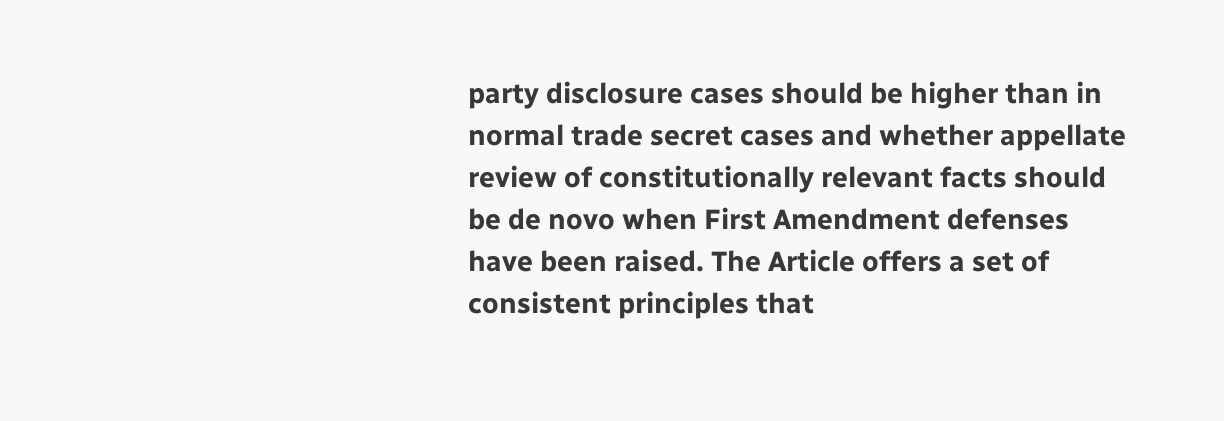party disclosure cases should be higher than in normal trade secret cases and whether appellate review of constitutionally relevant facts should be de novo when First Amendment defenses have been raised. The Article offers a set of consistent principles that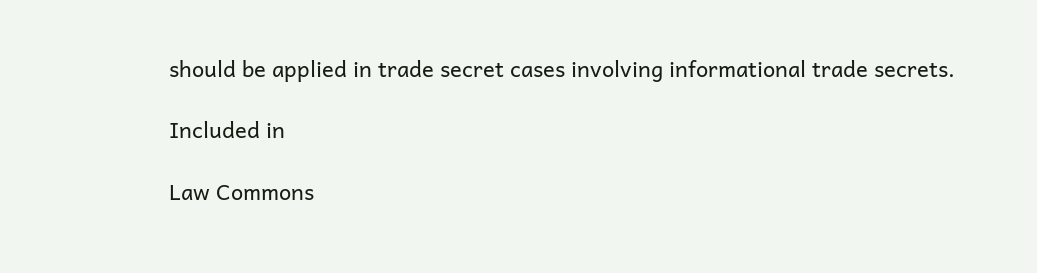should be applied in trade secret cases involving informational trade secrets.

Included in

Law Commons